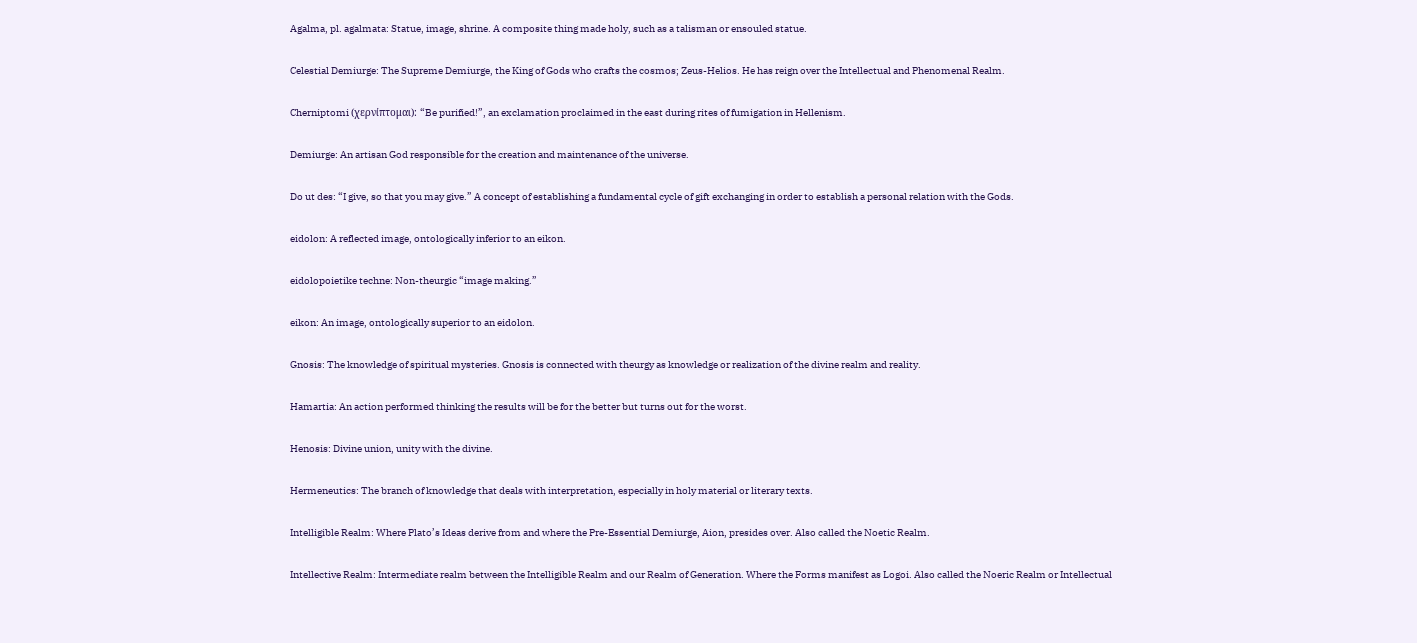Agalma, pl. agalmata: Statue, image, shrine. A composite thing made holy, such as a talisman or ensouled statue.

Celestial Demiurge: The Supreme Demiurge, the King of Gods who crafts the cosmos; Zeus-Helios. He has reign over the Intellectual and Phenomenal Realm.

Cherniptomi (χερνίπτομαι): “Be purified!”, an exclamation proclaimed in the east during rites of fumigation in Hellenism.

Demiurge: An artisan God responsible for the creation and maintenance of the universe.

Do ut des: “I give, so that you may give.” A concept of establishing a fundamental cycle of gift exchanging in order to establish a personal relation with the Gods.

eidolon: A reflected image, ontologically inferior to an eikon.

eidolopoietike techne: Non-theurgic “image making.”

eikon: An image, ontologically superior to an eidolon.

Gnosis: The knowledge of spiritual mysteries. Gnosis is connected with theurgy as knowledge or realization of the divine realm and reality.

Hamartia: An action performed thinking the results will be for the better but turns out for the worst.

Henosis: Divine union, unity with the divine.

Hermeneutics: The branch of knowledge that deals with interpretation, especially in holy material or literary texts.

Intelligible Realm: Where Plato’s Ideas derive from and where the Pre-Essential Demiurge, Aion, presides over. Also called the Noetic Realm.

Intellective Realm: Intermediate realm between the Intelligible Realm and our Realm of Generation. Where the Forms manifest as Logoi. Also called the Noeric Realm or Intellectual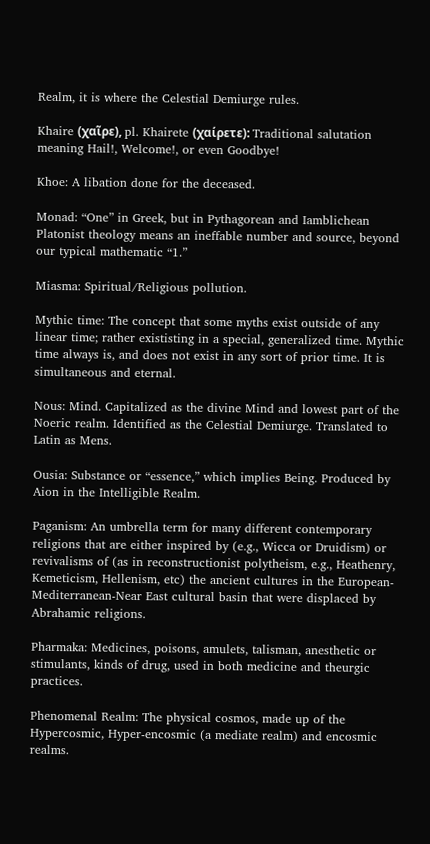Realm, it is where the Celestial Demiurge rules.

Khaire (χαῖρε), pl. Khairete (χαίρετε): Traditional salutation meaning Hail!, Welcome!, or even Goodbye!

Khoe: A libation done for the deceased.

Monad: “One” in Greek, but in Pythagorean and Iamblichean Platonist theology means an ineffable number and source, beyond our typical mathematic “1.”

Miasma: Spiritual/Religious pollution.

Mythic time: The concept that some myths exist outside of any linear time; rather exististing in a special, generalized time. Mythic time always is, and does not exist in any sort of prior time. It is simultaneous and eternal.

Nous: Mind. Capitalized as the divine Mind and lowest part of the Noeric realm. Identified as the Celestial Demiurge. Translated to Latin as Mens.

Ousia: Substance or “essence,” which implies Being. Produced by Aion in the Intelligible Realm.

Paganism: An umbrella term for many different contemporary religions that are either inspired by (e.g., Wicca or Druidism) or revivalisms of (as in reconstructionist polytheism, e.g., Heathenry, Kemeticism, Hellenism, etc) the ancient cultures in the European-Mediterranean-Near East cultural basin that were displaced by Abrahamic religions.

Pharmaka: Medicines, poisons, amulets, talisman, anesthetic or stimulants, kinds of drug, used in both medicine and theurgic practices.

Phenomenal Realm: The physical cosmos, made up of the Hypercosmic, Hyper-encosmic (a mediate realm) and encosmic realms.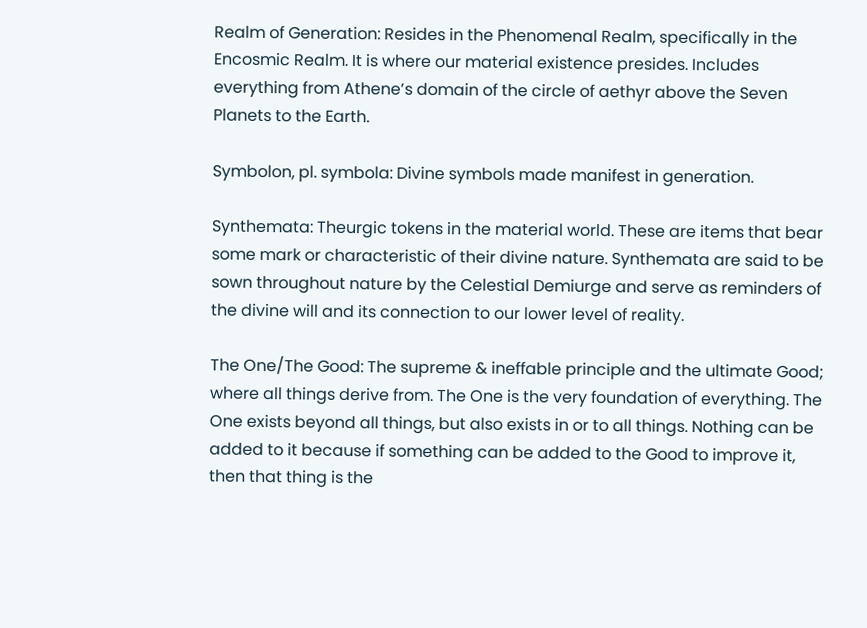Realm of Generation: Resides in the Phenomenal Realm, specifically in the Encosmic Realm. It is where our material existence presides. Includes everything from Athene’s domain of the circle of aethyr above the Seven Planets to the Earth.

Symbolon, pl. symbola: Divine symbols made manifest in generation.

Synthemata: Theurgic tokens in the material world. These are items that bear some mark or characteristic of their divine nature. Synthemata are said to be sown throughout nature by the Celestial Demiurge and serve as reminders of the divine will and its connection to our lower level of reality.

The One/The Good: The supreme & ineffable principle and the ultimate Good; where all things derive from. The One is the very foundation of everything. The One exists beyond all things, but also exists in or to all things. Nothing can be added to it because if something can be added to the Good to improve it, then that thing is the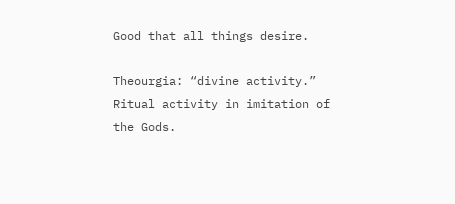Good that all things desire.

Theourgia: “divine activity.” Ritual activity in imitation of the Gods.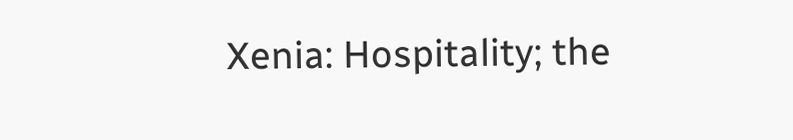Xenia: Hospitality; the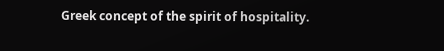Greek concept of the spirit of hospitality.